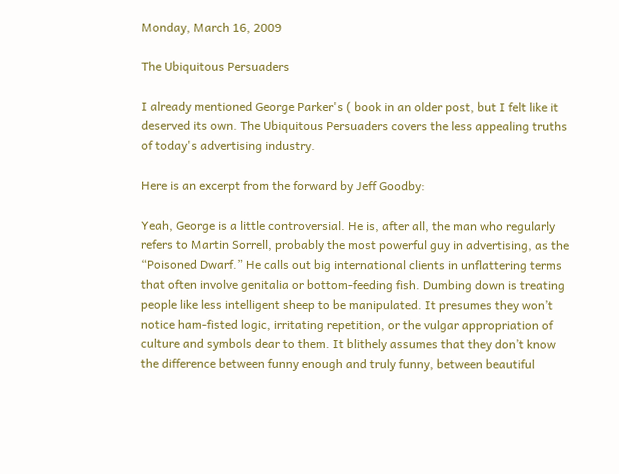Monday, March 16, 2009

The Ubiquitous Persuaders

I already mentioned George Parker's ( book in an older post, but I felt like it deserved its own. The Ubiquitous Persuaders covers the less appealing truths of today's advertising industry.

Here is an excerpt from the forward by Jeff Goodby:

Yeah, George is a little controversial. He is, after all, the man who regularly refers to Martin Sorrell, probably the most powerful guy in advertising, as the “Poisoned Dwarf.” He calls out big international clients in unflattering terms that often involve genitalia or bottom-feeding fish. Dumbing down is treating people like less intelligent sheep to be manipulated. It presumes they won’t notice ham-fisted logic, irritating repetition, or the vulgar appropriation of culture and symbols dear to them. It blithely assumes that they don’t know the difference between funny enough and truly funny, between beautiful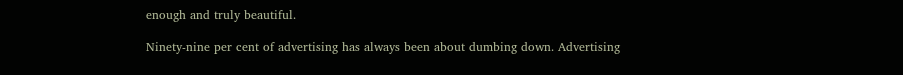enough and truly beautiful.

Ninety-nine per cent of advertising has always been about dumbing down. Advertising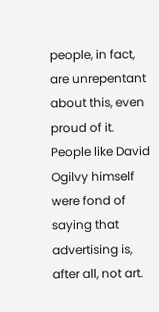people, in fact, are unrepentant about this, even proud of it. People like David Ogilvy himself were fond of saying that advertising is, after all, not art.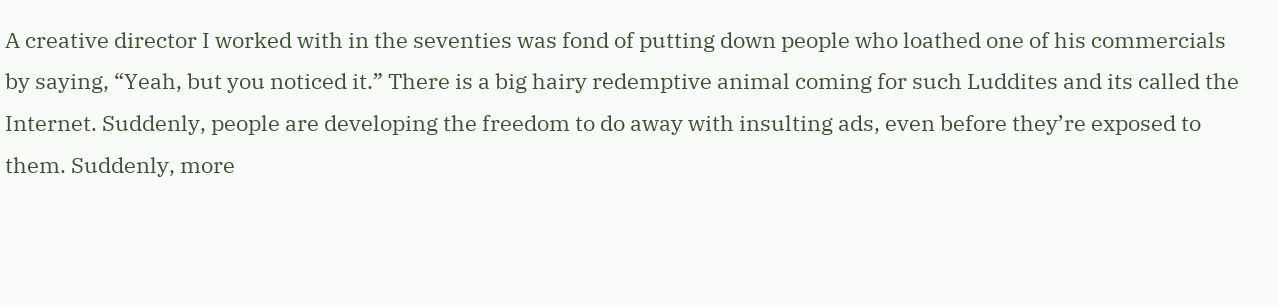A creative director I worked with in the seventies was fond of putting down people who loathed one of his commercials by saying, “Yeah, but you noticed it.” There is a big hairy redemptive animal coming for such Luddites and its called the Internet. Suddenly, people are developing the freedom to do away with insulting ads, even before they’re exposed to them. Suddenly, more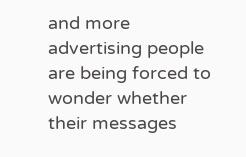and more advertising people are being forced to wonder whether their messages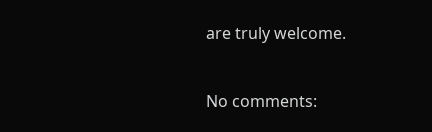are truly welcome.


No comments: